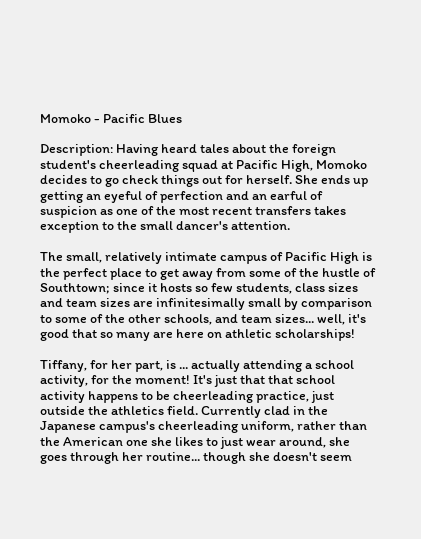Momoko - Pacific Blues

Description: Having heard tales about the foreign student's cheerleading squad at Pacific High, Momoko decides to go check things out for herself. She ends up getting an eyeful of perfection and an earful of suspicion as one of the most recent transfers takes exception to the small dancer's attention.

The small, relatively intimate campus of Pacific High is the perfect place to get away from some of the hustle of Southtown; since it hosts so few students, class sizes and team sizes are infinitesimally small by comparison to some of the other schools, and team sizes... well, it's good that so many are here on athletic scholarships!

Tiffany, for her part, is ... actually attending a school activity, for the moment! It's just that that school activity happens to be cheerleading practice, just outside the athletics field. Currently clad in the Japanese campus's cheerleading uniform, rather than the American one she likes to just wear around, she goes through her routine... though she doesn't seem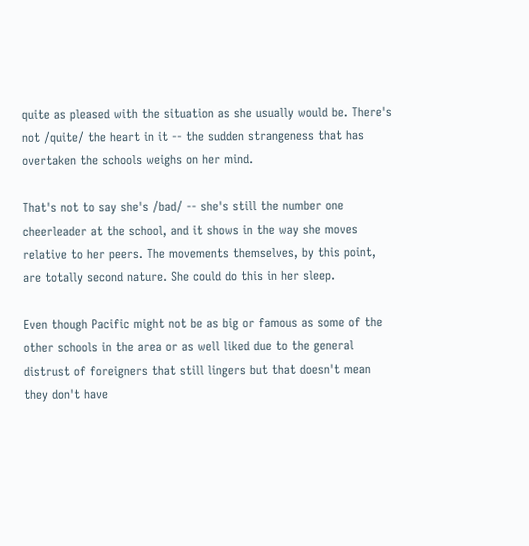quite as pleased with the situation as she usually would be. There's not /quite/ the heart in it -- the sudden strangeness that has overtaken the schools weighs on her mind.

That's not to say she's /bad/ -- she's still the number one cheerleader at the school, and it shows in the way she moves relative to her peers. The movements themselves, by this point, are totally second nature. She could do this in her sleep.

Even though Pacific might not be as big or famous as some of the other schools in the area or as well liked due to the general distrust of foreigners that still lingers but that doesn't mean they don't have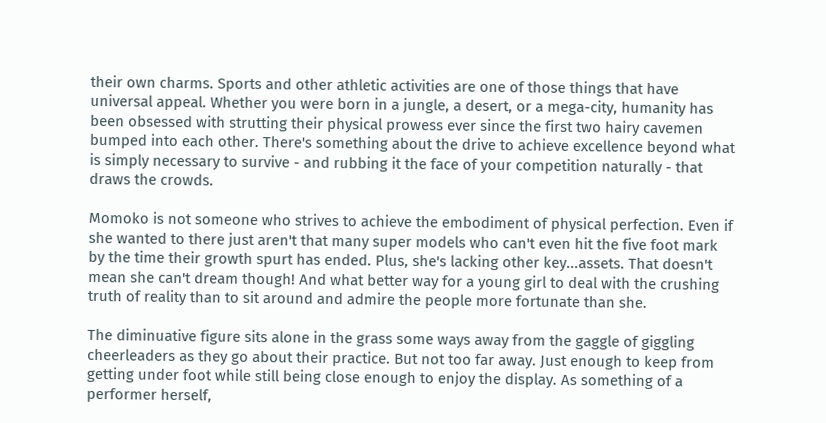their own charms. Sports and other athletic activities are one of those things that have universal appeal. Whether you were born in a jungle, a desert, or a mega-city, humanity has been obsessed with strutting their physical prowess ever since the first two hairy cavemen bumped into each other. There's something about the drive to achieve excellence beyond what is simply necessary to survive - and rubbing it the face of your competition naturally - that draws the crowds.

Momoko is not someone who strives to achieve the embodiment of physical perfection. Even if she wanted to there just aren't that many super models who can't even hit the five foot mark by the time their growth spurt has ended. Plus, she's lacking other key...assets. That doesn't mean she can't dream though! And what better way for a young girl to deal with the crushing truth of reality than to sit around and admire the people more fortunate than she.

The diminuative figure sits alone in the grass some ways away from the gaggle of giggling cheerleaders as they go about their practice. But not too far away. Just enough to keep from getting under foot while still being close enough to enjoy the display. As something of a performer herself,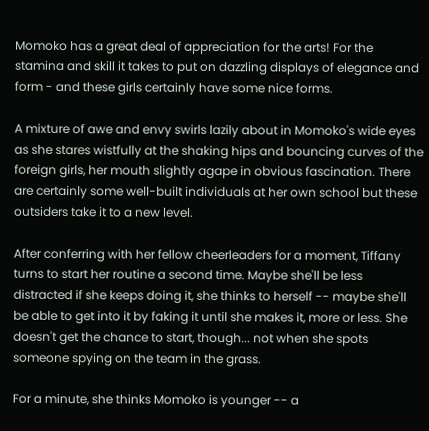Momoko has a great deal of appreciation for the arts! For the stamina and skill it takes to put on dazzling displays of elegance and form - and these girls certainly have some nice forms.

A mixture of awe and envy swirls lazily about in Momoko's wide eyes as she stares wistfully at the shaking hips and bouncing curves of the foreign girls, her mouth slightly agape in obvious fascination. There are certainly some well-built individuals at her own school but these outsiders take it to a new level.

After conferring with her fellow cheerleaders for a moment, Tiffany turns to start her routine a second time. Maybe she'll be less distracted if she keeps doing it, she thinks to herself -- maybe she'll be able to get into it by faking it until she makes it, more or less. She doesn't get the chance to start, though... not when she spots someone spying on the team in the grass.

For a minute, she thinks Momoko is younger -- a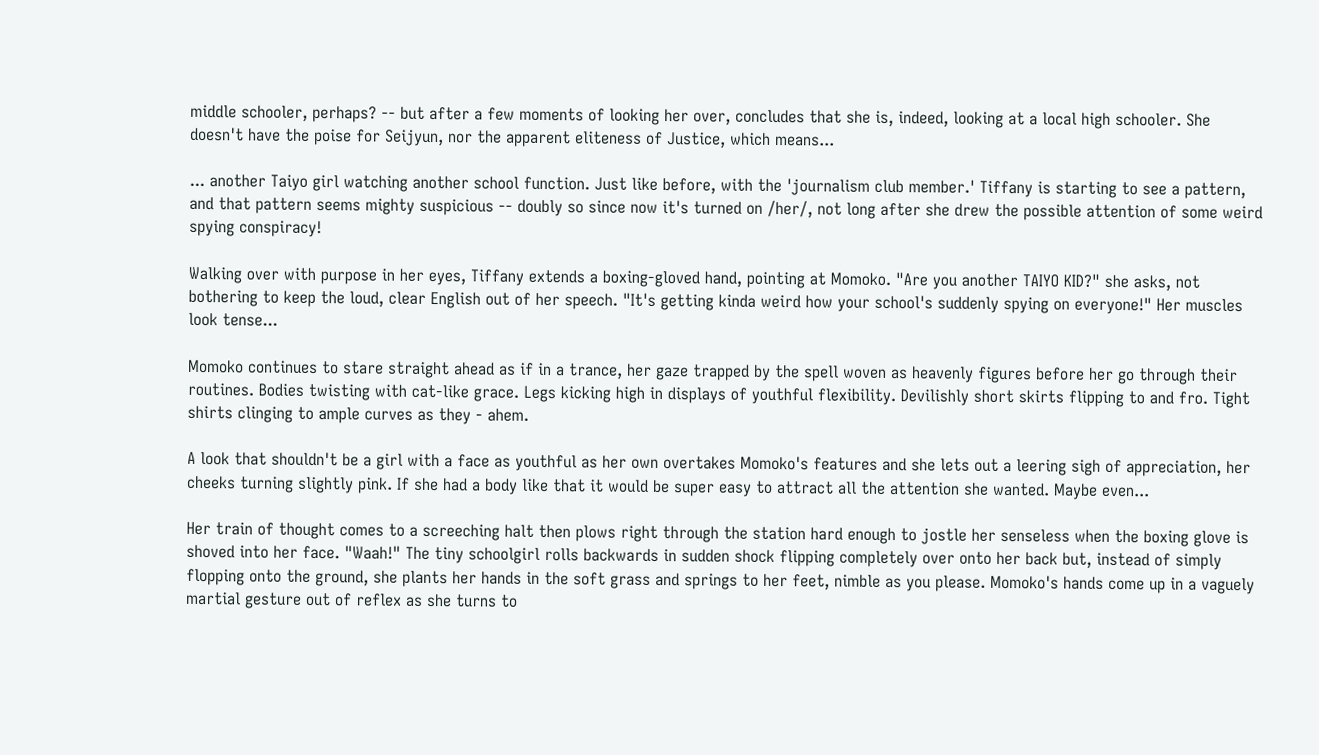middle schooler, perhaps? -- but after a few moments of looking her over, concludes that she is, indeed, looking at a local high schooler. She doesn't have the poise for Seijyun, nor the apparent eliteness of Justice, which means...

... another Taiyo girl watching another school function. Just like before, with the 'journalism club member.' Tiffany is starting to see a pattern, and that pattern seems mighty suspicious -- doubly so since now it's turned on /her/, not long after she drew the possible attention of some weird spying conspiracy!

Walking over with purpose in her eyes, Tiffany extends a boxing-gloved hand, pointing at Momoko. "Are you another TAIYO KID?" she asks, not bothering to keep the loud, clear English out of her speech. "It's getting kinda weird how your school's suddenly spying on everyone!" Her muscles look tense...

Momoko continues to stare straight ahead as if in a trance, her gaze trapped by the spell woven as heavenly figures before her go through their routines. Bodies twisting with cat-like grace. Legs kicking high in displays of youthful flexibility. Devilishly short skirts flipping to and fro. Tight shirts clinging to ample curves as they - ahem.

A look that shouldn't be a girl with a face as youthful as her own overtakes Momoko's features and she lets out a leering sigh of appreciation, her cheeks turning slightly pink. If she had a body like that it would be super easy to attract all the attention she wanted. Maybe even...

Her train of thought comes to a screeching halt then plows right through the station hard enough to jostle her senseless when the boxing glove is shoved into her face. "Waah!" The tiny schoolgirl rolls backwards in sudden shock flipping completely over onto her back but, instead of simply flopping onto the ground, she plants her hands in the soft grass and springs to her feet, nimble as you please. Momoko's hands come up in a vaguely martial gesture out of reflex as she turns to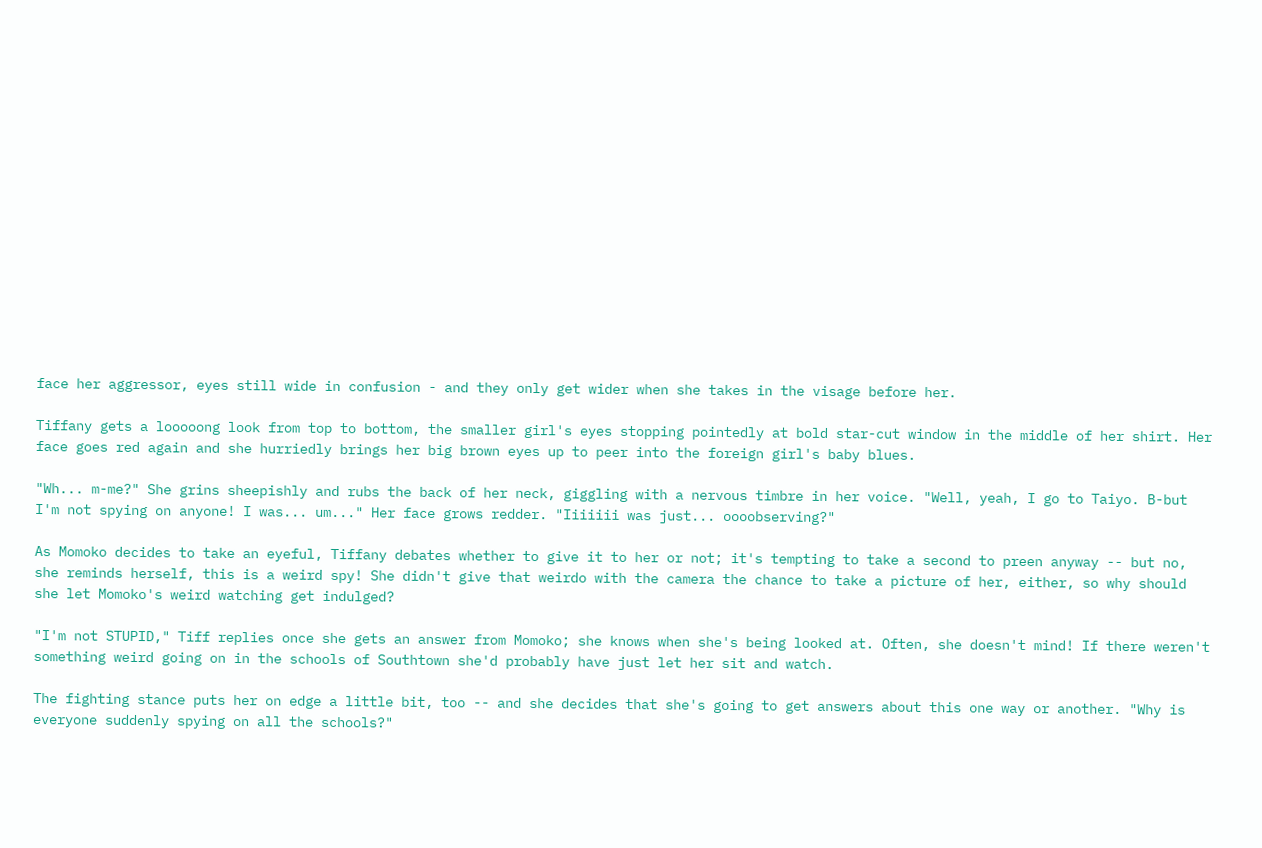face her aggressor, eyes still wide in confusion - and they only get wider when she takes in the visage before her.

Tiffany gets a looooong look from top to bottom, the smaller girl's eyes stopping pointedly at bold star-cut window in the middle of her shirt. Her face goes red again and she hurriedly brings her big brown eyes up to peer into the foreign girl's baby blues.

"Wh... m-me?" She grins sheepishly and rubs the back of her neck, giggling with a nervous timbre in her voice. "Well, yeah, I go to Taiyo. B-but I'm not spying on anyone! I was... um..." Her face grows redder. "Iiiiiii was just... oooobserving?"

As Momoko decides to take an eyeful, Tiffany debates whether to give it to her or not; it's tempting to take a second to preen anyway -- but no, she reminds herself, this is a weird spy! She didn't give that weirdo with the camera the chance to take a picture of her, either, so why should she let Momoko's weird watching get indulged?

"I'm not STUPID," Tiff replies once she gets an answer from Momoko; she knows when she's being looked at. Often, she doesn't mind! If there weren't something weird going on in the schools of Southtown she'd probably have just let her sit and watch.

The fighting stance puts her on edge a little bit, too -- and she decides that she's going to get answers about this one way or another. "Why is everyone suddenly spying on all the schools?"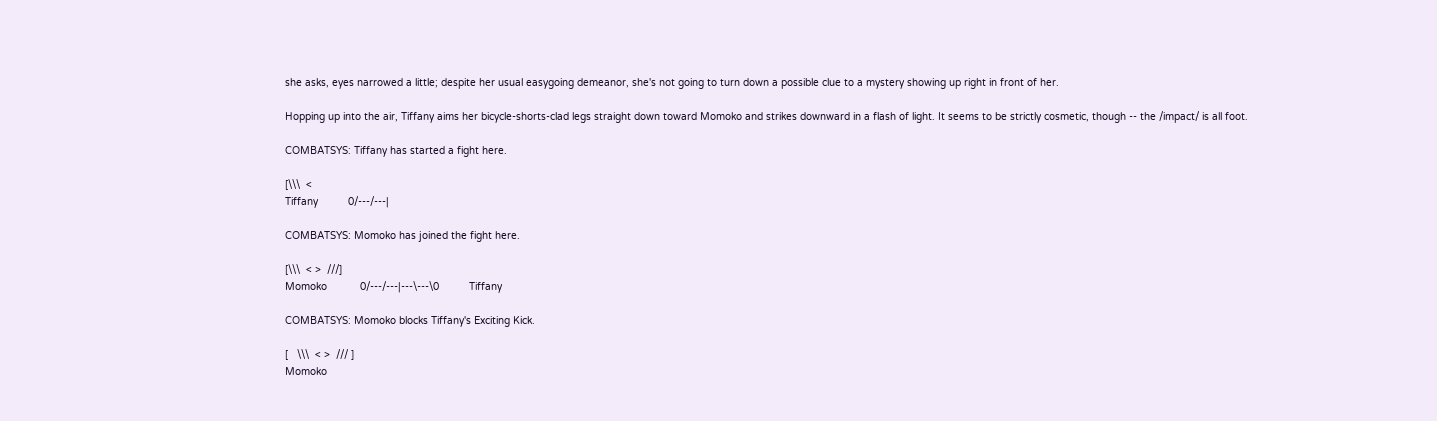she asks, eyes narrowed a little; despite her usual easygoing demeanor, she's not going to turn down a possible clue to a mystery showing up right in front of her.

Hopping up into the air, Tiffany aims her bicycle-shorts-clad legs straight down toward Momoko and strikes downward in a flash of light. It seems to be strictly cosmetic, though -- the /impact/ is all foot.

COMBATSYS: Tiffany has started a fight here.

[\\\  <
Tiffany          0/---/---|

COMBATSYS: Momoko has joined the fight here.

[\\\  < >  ///]
Momoko           0/---/---|---\---\0          Tiffany

COMBATSYS: Momoko blocks Tiffany's Exciting Kick.

[   \\\  < >  /// ]
Momoko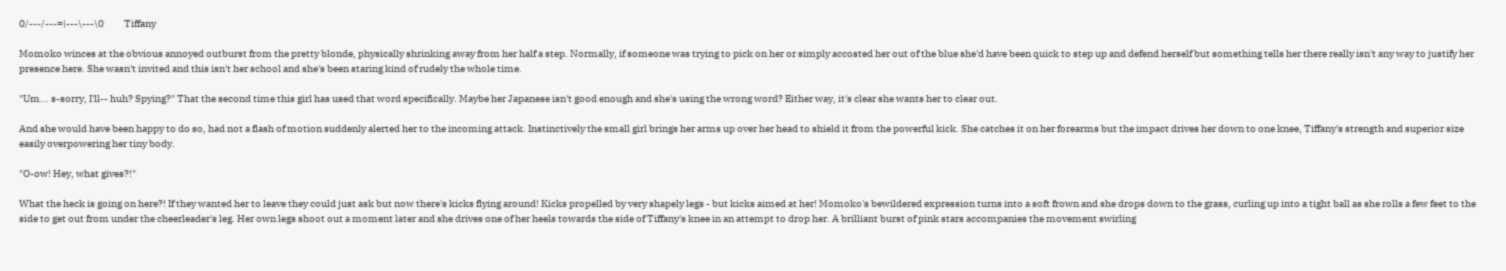0/---/---=|---\---\0          Tiffany

Momoko winces at the obvious annoyed outburst from the pretty blonde, physically shrinking away from her half a step. Normally, if someone was trying to pick on her or simply accosted her out of the blue she'd have been quick to step up and defend herself but something tells her there really isn't any way to justify her presence here. She wasn't invited and this isn't her school and she's been staring kind of rudely the whole time.

"Um... s-sorry, I'll-- huh? Spying?" That the second time this girl has used that word specifically. Maybe her Japanese isn't good enough and she's using the wrong word? Either way, it's clear she wants her to clear out.

And she would have been happy to do so, had not a flash of motion suddenly alerted her to the incoming attack. Instinctively the small girl brings her arms up over her head to shield it from the powerful kick. She catches it on her forearms but the impact drives her down to one knee, Tiffany's strength and superior size easily overpowering her tiny body.

"O-ow! Hey, what gives?!"

What the heck is going on here?! If they wanted her to leave they could just ask but now there's kicks flying around! Kicks propelled by very shapely legs - but kicks aimed at her! Momoko's bewildered expression turns into a soft frown and she drops down to the grass, curling up into a tight ball as she rolls a few feet to the side to get out from under the cheerleader's leg. Her own legs shoot out a moment later and she drives one of her heels towards the side of Tiffany's knee in an attempt to drop her. A brilliant burst of pink stars accompanies the movement swirling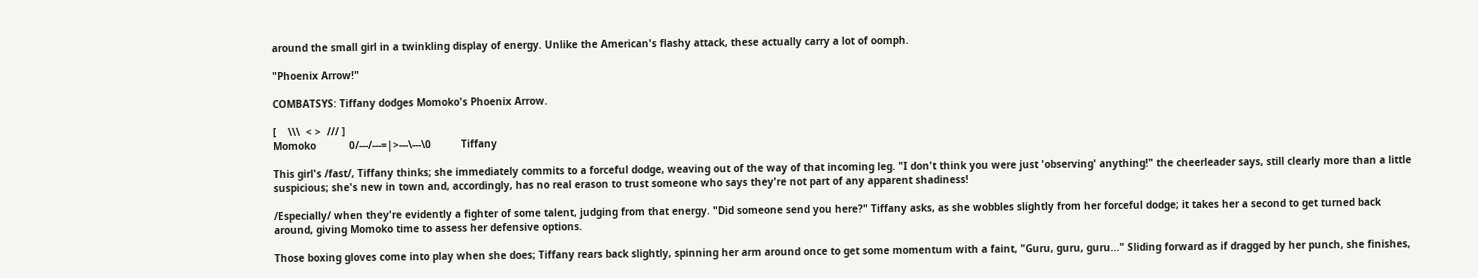around the small girl in a twinkling display of energy. Unlike the American's flashy attack, these actually carry a lot of oomph.

"Phoenix Arrow!"

COMBATSYS: Tiffany dodges Momoko's Phoenix Arrow.

[    \\\  < >  /// ]
Momoko           0/---/---=|>---\---\0          Tiffany

This girl's /fast/, Tiffany thinks; she immediately commits to a forceful dodge, weaving out of the way of that incoming leg. "I don't think you were just 'observing' anything!" the cheerleader says, still clearly more than a little suspicious; she's new in town and, accordingly, has no real erason to trust someone who says they're not part of any apparent shadiness!

/Especially/ when they're evidently a fighter of some talent, judging from that energy. "Did someone send you here?" Tiffany asks, as she wobbles slightly from her forceful dodge; it takes her a second to get turned back around, giving Momoko time to assess her defensive options.

Those boxing gloves come into play when she does; Tiffany rears back slightly, spinning her arm around once to get some momentum with a faint, "Guru, guru, guru..." Sliding forward as if dragged by her punch, she finishes,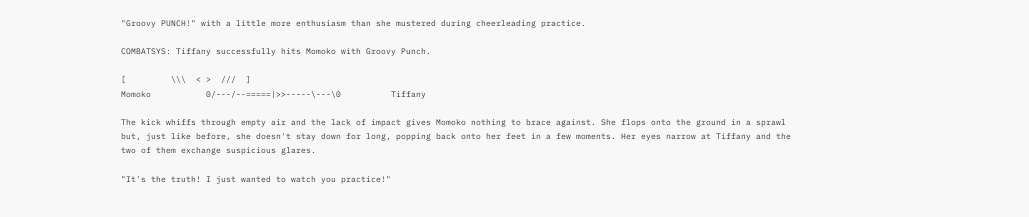"Groovy PUNCH!" with a little more enthusiasm than she mustered during cheerleading practice.

COMBATSYS: Tiffany successfully hits Momoko with Groovy Punch.

[         \\\  < >  ///  ]
Momoko           0/---/--=====|>>-----\---\0          Tiffany

The kick whiffs through empty air and the lack of impact gives Momoko nothing to brace against. She flops onto the ground in a sprawl but, just like before, she doesn't stay down for long, popping back onto her feet in a few moments. Her eyes narrow at Tiffany and the two of them exchange suspicious glares.

"It's the truth! I just wanted to watch you practice!"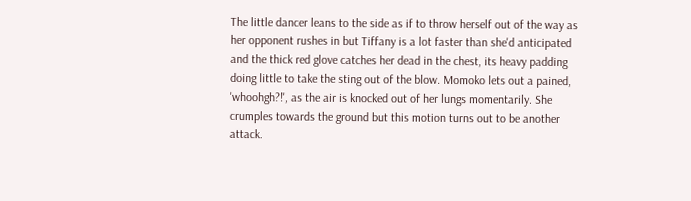The little dancer leans to the side as if to throw herself out of the way as her opponent rushes in but Tiffany is a lot faster than she'd anticipated and the thick red glove catches her dead in the chest, its heavy padding doing little to take the sting out of the blow. Momoko lets out a pained, 'whoohgh?!', as the air is knocked out of her lungs momentarily. She crumples towards the ground but this motion turns out to be another attack.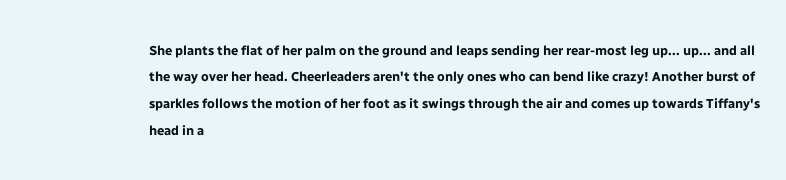She plants the flat of her palm on the ground and leaps sending her rear-most leg up... up... and all the way over her head. Cheerleaders aren't the only ones who can bend like crazy! Another burst of sparkles follows the motion of her foot as it swings through the air and comes up towards Tiffany's head in a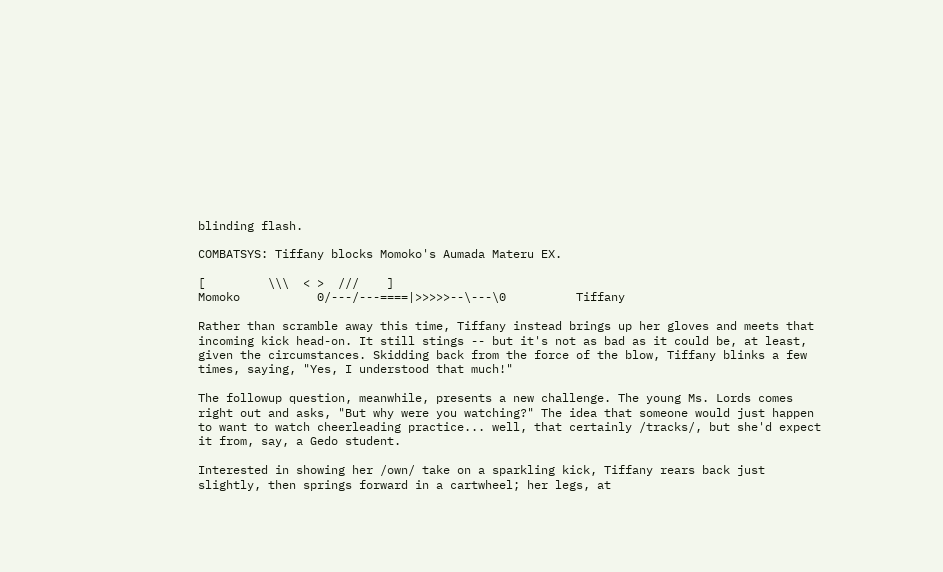blinding flash.

COMBATSYS: Tiffany blocks Momoko's Aumada Materu EX.

[         \\\  < >  ///    ]
Momoko           0/---/---====|>>>>>--\---\0          Tiffany

Rather than scramble away this time, Tiffany instead brings up her gloves and meets that incoming kick head-on. It still stings -- but it's not as bad as it could be, at least, given the circumstances. Skidding back from the force of the blow, Tiffany blinks a few times, saying, "Yes, I understood that much!"

The followup question, meanwhile, presents a new challenge. The young Ms. Lords comes right out and asks, "But why were you watching?" The idea that someone would just happen to want to watch cheerleading practice... well, that certainly /tracks/, but she'd expect it from, say, a Gedo student.

Interested in showing her /own/ take on a sparkling kick, Tiffany rears back just slightly, then springs forward in a cartwheel; her legs, at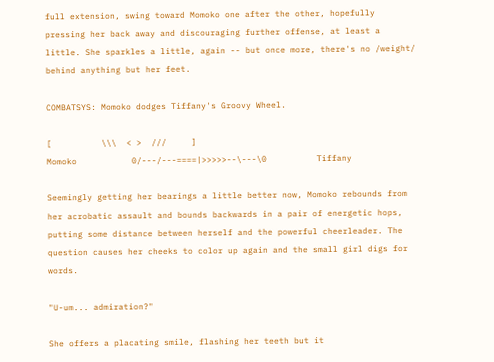full extension, swing toward Momoko one after the other, hopefully pressing her back away and discouraging further offense, at least a little. She sparkles a little, again -- but once more, there's no /weight/ behind anything but her feet.

COMBATSYS: Momoko dodges Tiffany's Groovy Wheel.

[          \\\  < >  ///     ]
Momoko           0/---/---====|>>>>>--\---\0          Tiffany

Seemingly getting her bearings a little better now, Momoko rebounds from her acrobatic assault and bounds backwards in a pair of energetic hops, putting some distance between herself and the powerful cheerleader. The question causes her cheeks to color up again and the small girl digs for words.

"U-um... admiration?"

She offers a placating smile, flashing her teeth but it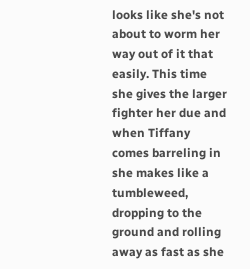looks like she's not about to worm her way out of it that easily. This time she gives the larger fighter her due and when Tiffany comes barreling in she makes like a tumbleweed, dropping to the ground and rolling away as fast as she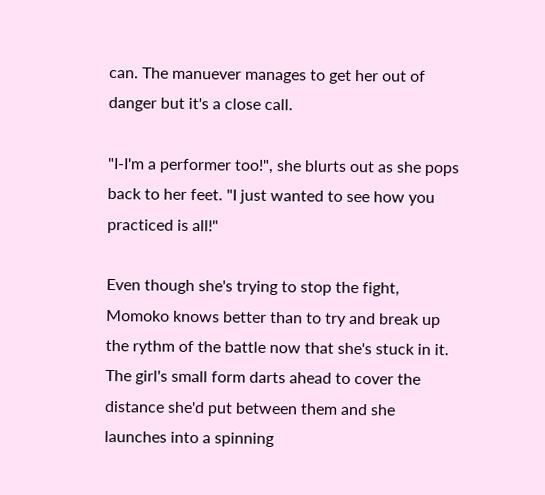can. The manuever manages to get her out of danger but it's a close call.

"I-I'm a performer too!", she blurts out as she pops back to her feet. "I just wanted to see how you practiced is all!"

Even though she's trying to stop the fight, Momoko knows better than to try and break up the rythm of the battle now that she's stuck in it. The girl's small form darts ahead to cover the distance she'd put between them and she launches into a spinning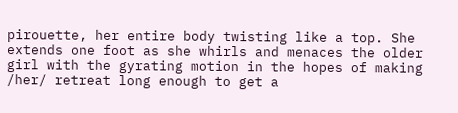pirouette, her entire body twisting like a top. She extends one foot as she whirls and menaces the older girl with the gyrating motion in the hopes of making /her/ retreat long enough to get a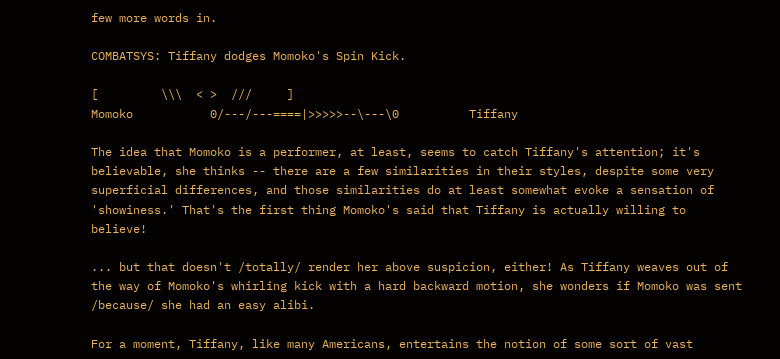few more words in.

COMBATSYS: Tiffany dodges Momoko's Spin Kick.

[         \\\  < >  ///     ]
Momoko           0/---/---====|>>>>>--\---\0          Tiffany

The idea that Momoko is a performer, at least, seems to catch Tiffany's attention; it's believable, she thinks -- there are a few similarities in their styles, despite some very superficial differences, and those similarities do at least somewhat evoke a sensation of 'showiness.' That's the first thing Momoko's said that Tiffany is actually willing to believe!

... but that doesn't /totally/ render her above suspicion, either! As Tiffany weaves out of the way of Momoko's whirling kick with a hard backward motion, she wonders if Momoko was sent /because/ she had an easy alibi.

For a moment, Tiffany, like many Americans, entertains the notion of some sort of vast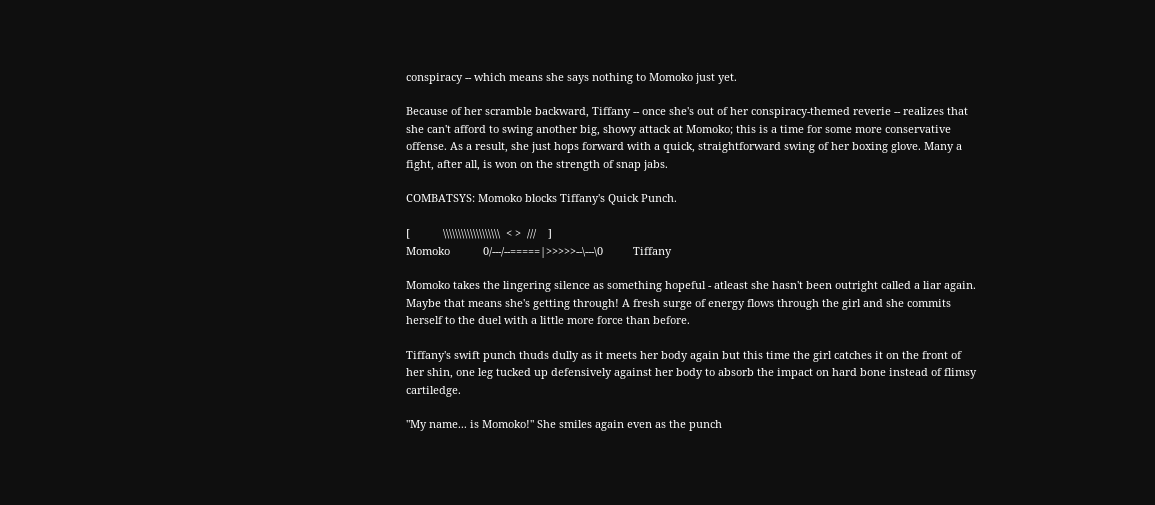conspiracy -- which means she says nothing to Momoko just yet.

Because of her scramble backward, Tiffany -- once she's out of her conspiracy-themed reverie -- realizes that she can't afford to swing another big, showy attack at Momoko; this is a time for some more conservative offense. As a result, she just hops forward with a quick, straightforward swing of her boxing glove. Many a fight, after all, is won on the strength of snap jabs.

COMBATSYS: Momoko blocks Tiffany's Quick Punch.

[           \\\\\\\\\\\\\\\\\\\  < >  ///    ]
Momoko           0/---/--=====|>>>>>--\---\0          Tiffany

Momoko takes the lingering silence as something hopeful - atleast she hasn't been outright called a liar again. Maybe that means she's getting through! A fresh surge of energy flows through the girl and she commits herself to the duel with a little more force than before.

Tiffany's swift punch thuds dully as it meets her body again but this time the girl catches it on the front of her shin, one leg tucked up defensively against her body to absorb the impact on hard bone instead of flimsy cartiledge.

"My name... is Momoko!" She smiles again even as the punch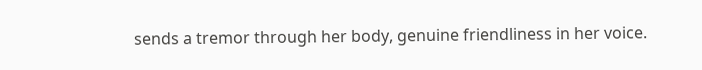sends a tremor through her body, genuine friendliness in her voice.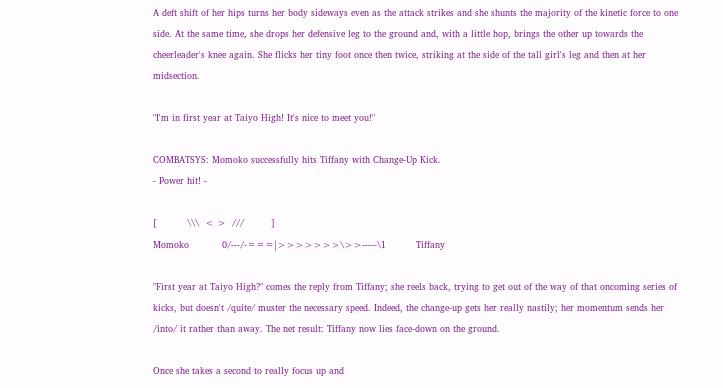A deft shift of her hips turns her body sideways even as the attack strikes and she shunts the majority of the kinetic force to one side. At the same time, she drops her defensive leg to the ground and, with a little hop, brings the other up towards the cheerleader's knee again. She flicks her tiny foot once then twice, striking at the side of the tall girl's leg and then at her midsection.

"I'm in first year at Taiyo High! It's nice to meet you!"

COMBATSYS: Momoko successfully hits Tiffany with Change-Up Kick.
- Power hit! -

[          \\\  < >  ///         ]
Momoko           0/---/-===|>>>>>>>\>>-----\1          Tiffany

"First year at Taiyo High?" comes the reply from Tiffany; she reels back, trying to get out of the way of that oncoming series of kicks, but doesn't /quite/ muster the necessary speed. Indeed, the change-up gets her really nastily; her momentum sends her /into/ it rather than away. The net result: Tiffany now lies face-down on the ground.

Once she takes a second to really focus up and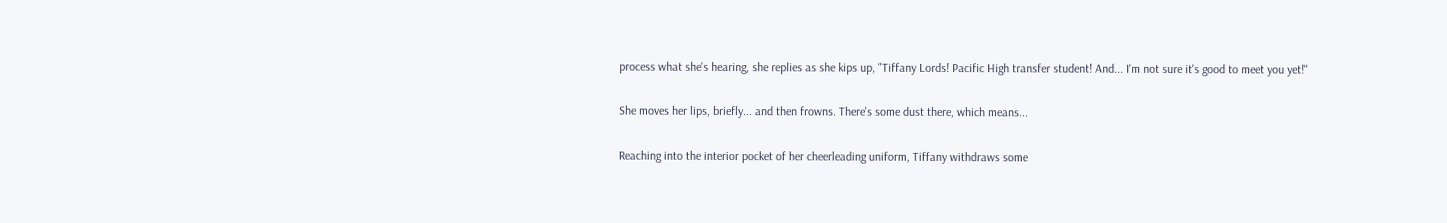process what she's hearing, she replies as she kips up, "Tiffany Lords! Pacific High transfer student! And... I'm not sure it's good to meet you yet!"

She moves her lips, briefly... and then frowns. There's some dust there, which means...

Reaching into the interior pocket of her cheerleading uniform, Tiffany withdraws some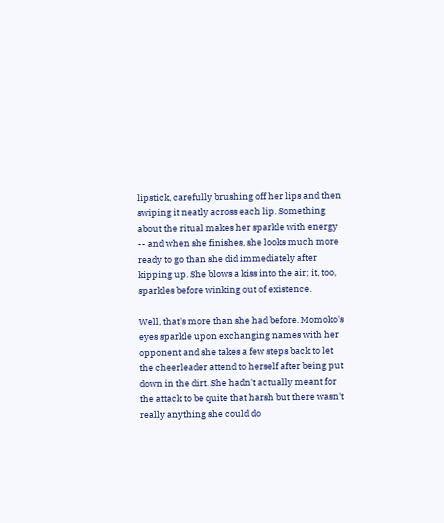lipstick, carefully brushing off her lips and then swiping it neatly across each lip. Something about the ritual makes her sparkle with energy -- and when she finishes, she looks much more ready to go than she did immediately after kipping up. She blows a kiss into the air; it, too, sparkles before winking out of existence.

Well, that's more than she had before. Momoko's eyes sparkle upon exchanging names with her opponent and she takes a few steps back to let the cheerleader attend to herself after being put down in the dirt. She hadn't actually meant for the attack to be quite that harsh but there wasn't really anything she could do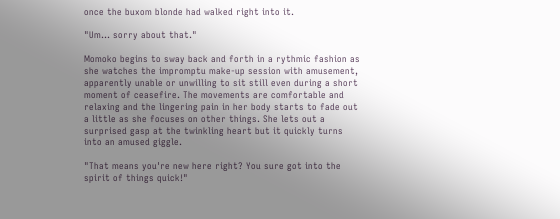once the buxom blonde had walked right into it.

"Um... sorry about that."

Momoko begins to sway back and forth in a rythmic fashion as she watches the impromptu make-up session with amusement, apparently unable or unwilling to sit still even during a short moment of ceasefire. The movements are comfortable and relaxing and the lingering pain in her body starts to fade out a little as she focuses on other things. She lets out a surprised gasp at the twinkling heart but it quickly turns into an amused giggle.

"That means you're new here right? You sure got into the spirit of things quick!"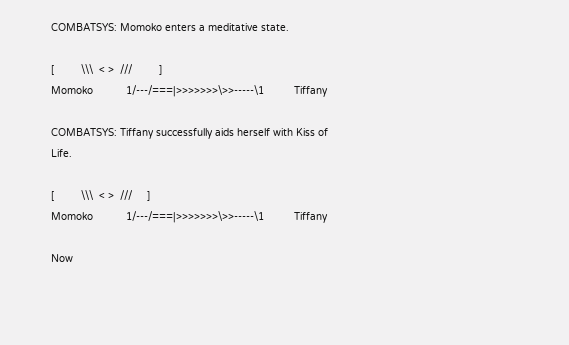COMBATSYS: Momoko enters a meditative state.

[         \\\  < >  ///         ]
Momoko           1/---/===|>>>>>>>\>>-----\1          Tiffany

COMBATSYS: Tiffany successfully aids herself with Kiss of Life.

[         \\\  < >  ///     ]
Momoko           1/---/===|>>>>>>>\>>-----\1          Tiffany

Now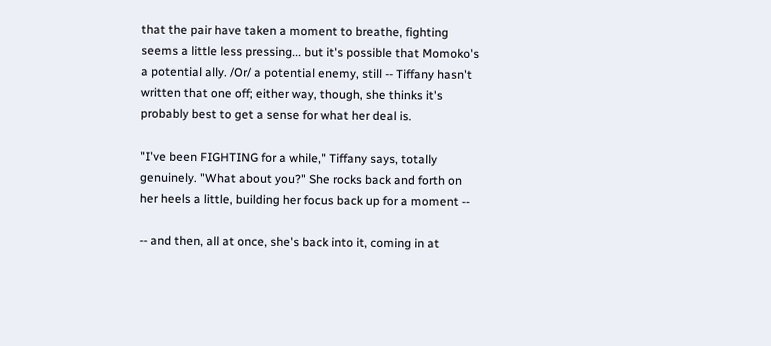that the pair have taken a moment to breathe, fighting seems a little less pressing... but it's possible that Momoko's a potential ally. /Or/ a potential enemy, still -- Tiffany hasn't written that one off; either way, though, she thinks it's probably best to get a sense for what her deal is.

"I've been FIGHTING for a while," Tiffany says, totally genuinely. "What about you?" She rocks back and forth on her heels a little, building her focus back up for a moment --

-- and then, all at once, she's back into it, coming in at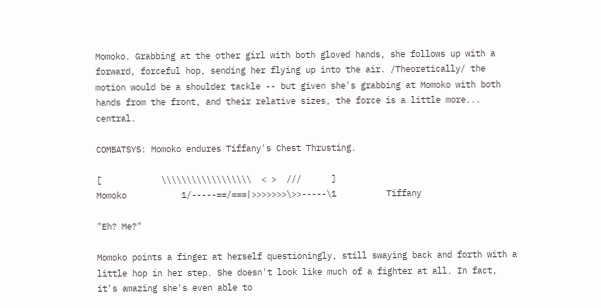Momoko. Grabbing at the other girl with both gloved hands, she follows up with a forward, forceful hop, sending her flying up into the air. /Theoretically/ the motion would be a shoulder tackle -- but given she's grabbing at Momoko with both hands from the front, and their relative sizes, the force is a little more... central.

COMBATSYS: Momoko endures Tiffany's Chest Thrusting.

[            \\\\\\\\\\\\\\\\\\  < >  ///      ]
Momoko           1/-----==/===|>>>>>>>\>>-----\1          Tiffany

"Eh? Me?"

Momoko points a finger at herself questioningly, still swaying back and forth with a little hop in her step. She doesn't look like much of a fighter at all. In fact, it's amazing she's even able to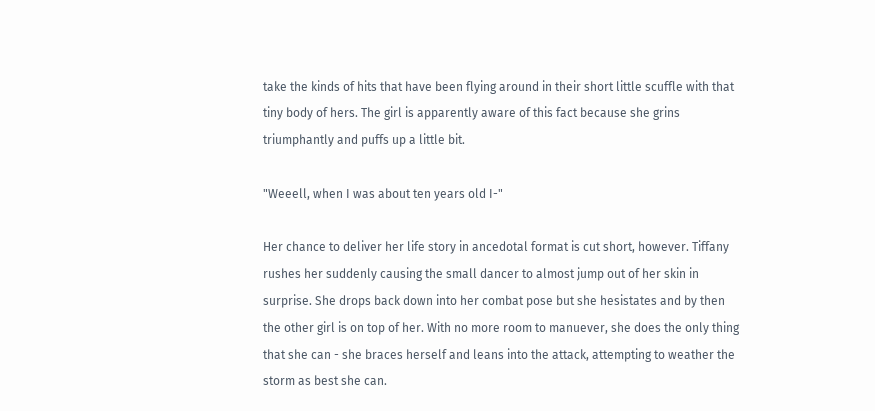take the kinds of hits that have been flying around in their short little scuffle with that tiny body of hers. The girl is apparently aware of this fact because she grins triumphantly and puffs up a little bit.

"Weeell, when I was about ten years old I-"

Her chance to deliver her life story in ancedotal format is cut short, however. Tiffany rushes her suddenly causing the small dancer to almost jump out of her skin in surprise. She drops back down into her combat pose but she hesistates and by then the other girl is on top of her. With no more room to manuever, she does the only thing that she can - she braces herself and leans into the attack, attempting to weather the storm as best she can.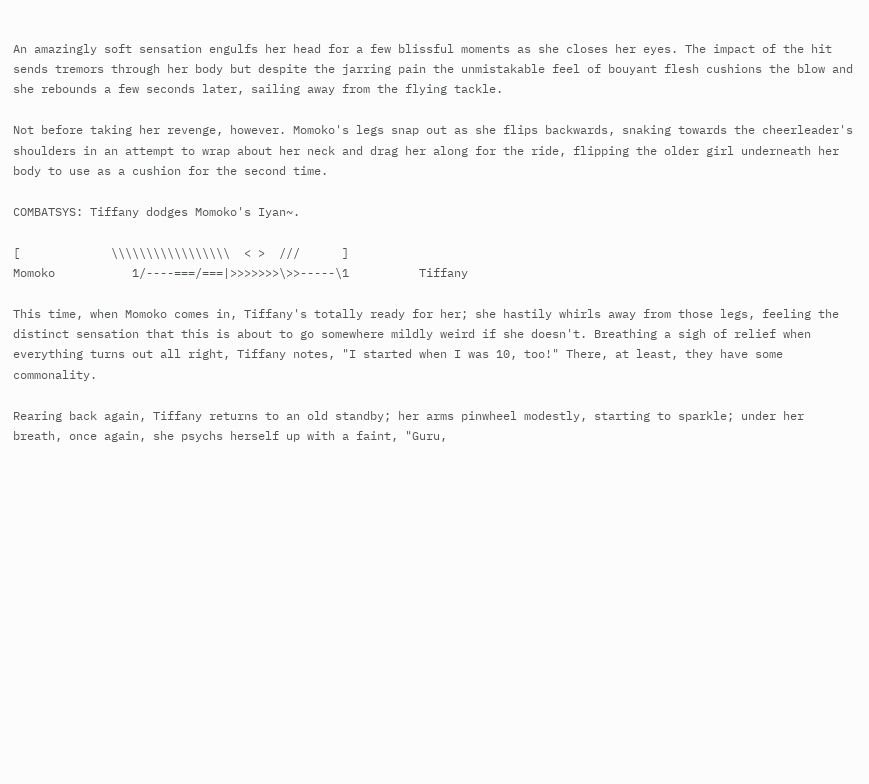An amazingly soft sensation engulfs her head for a few blissful moments as she closes her eyes. The impact of the hit sends tremors through her body but despite the jarring pain the unmistakable feel of bouyant flesh cushions the blow and she rebounds a few seconds later, sailing away from the flying tackle.

Not before taking her revenge, however. Momoko's legs snap out as she flips backwards, snaking towards the cheerleader's shoulders in an attempt to wrap about her neck and drag her along for the ride, flipping the older girl underneath her body to use as a cushion for the second time.

COMBATSYS: Tiffany dodges Momoko's Iyan~.

[             \\\\\\\\\\\\\\\\\  < >  ///      ]
Momoko           1/----===/===|>>>>>>>\>>-----\1          Tiffany

This time, when Momoko comes in, Tiffany's totally ready for her; she hastily whirls away from those legs, feeling the distinct sensation that this is about to go somewhere mildly weird if she doesn't. Breathing a sigh of relief when everything turns out all right, Tiffany notes, "I started when I was 10, too!" There, at least, they have some commonality.

Rearing back again, Tiffany returns to an old standby; her arms pinwheel modestly, starting to sparkle; under her breath, once again, she psychs herself up with a faint, "Guru,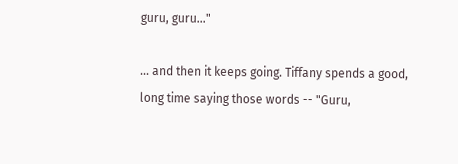guru, guru..."

... and then it keeps going. Tiffany spends a good, long time saying those words -- "Guru,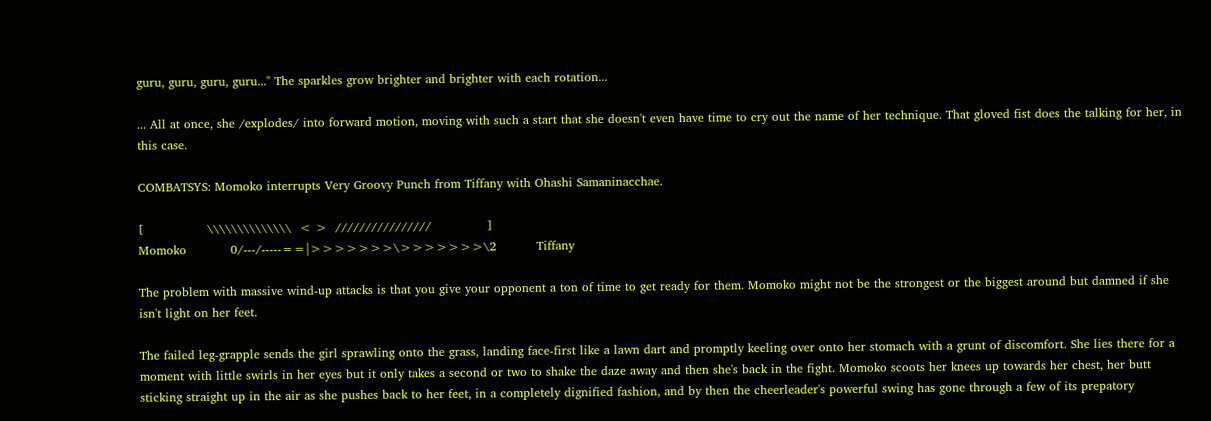guru, guru, guru, guru..." The sparkles grow brighter and brighter with each rotation...

... All at once, she /explodes/ into forward motion, moving with such a start that she doesn't even have time to cry out the name of her technique. That gloved fist does the talking for her, in this case.

COMBATSYS: Momoko interrupts Very Groovy Punch from Tiffany with Ohashi Samaninacchae.

[                \\\\\\\\\\\\\\  < >  ////////////////              ]
Momoko           0/---/-----==|>>>>>>>\>>>>>>>\2          Tiffany

The problem with massive wind-up attacks is that you give your opponent a ton of time to get ready for them. Momoko might not be the strongest or the biggest around but damned if she isn't light on her feet.

The failed leg-grapple sends the girl sprawling onto the grass, landing face-first like a lawn dart and promptly keeling over onto her stomach with a grunt of discomfort. She lies there for a moment with little swirls in her eyes but it only takes a second or two to shake the daze away and then she's back in the fight. Momoko scoots her knees up towards her chest, her butt sticking straight up in the air as she pushes back to her feet, in a completely dignified fashion, and by then the cheerleader's powerful swing has gone through a few of its prepatory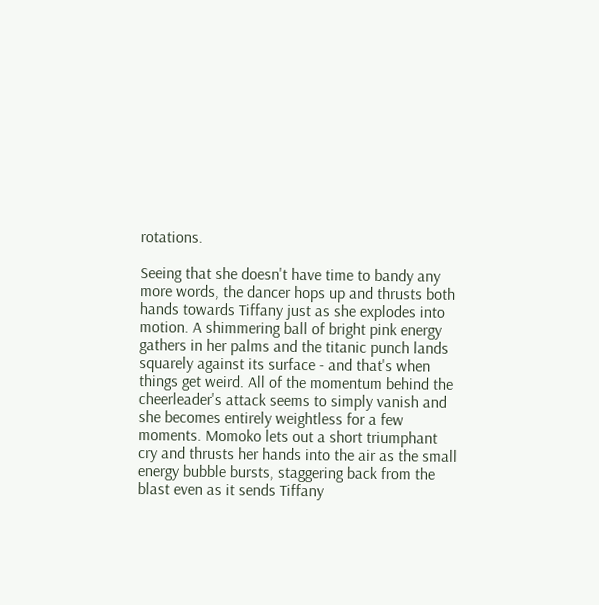rotations.

Seeing that she doesn't have time to bandy any more words, the dancer hops up and thrusts both hands towards Tiffany just as she explodes into motion. A shimmering ball of bright pink energy gathers in her palms and the titanic punch lands squarely against its surface - and that's when things get weird. All of the momentum behind the cheerleader's attack seems to simply vanish and she becomes entirely weightless for a few moments. Momoko lets out a short triumphant cry and thrusts her hands into the air as the small energy bubble bursts, staggering back from the blast even as it sends Tiffany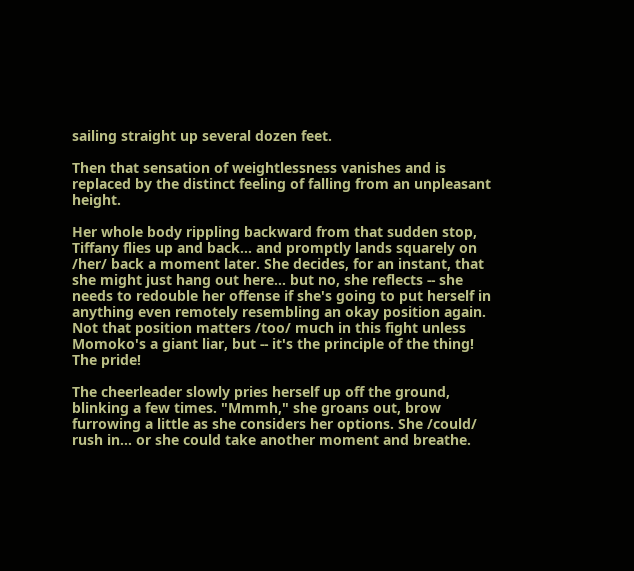sailing straight up several dozen feet.

Then that sensation of weightlessness vanishes and is replaced by the distinct feeling of falling from an unpleasant height.

Her whole body rippling backward from that sudden stop, Tiffany flies up and back... and promptly lands squarely on /her/ back a moment later. She decides, for an instant, that she might just hang out here... but no, she reflects -- she needs to redouble her offense if she's going to put herself in anything even remotely resembling an okay position again. Not that position matters /too/ much in this fight unless Momoko's a giant liar, but -- it's the principle of the thing! The pride!

The cheerleader slowly pries herself up off the ground, blinking a few times. "Mmmh," she groans out, brow furrowing a little as she considers her options. She /could/ rush in... or she could take another moment and breathe.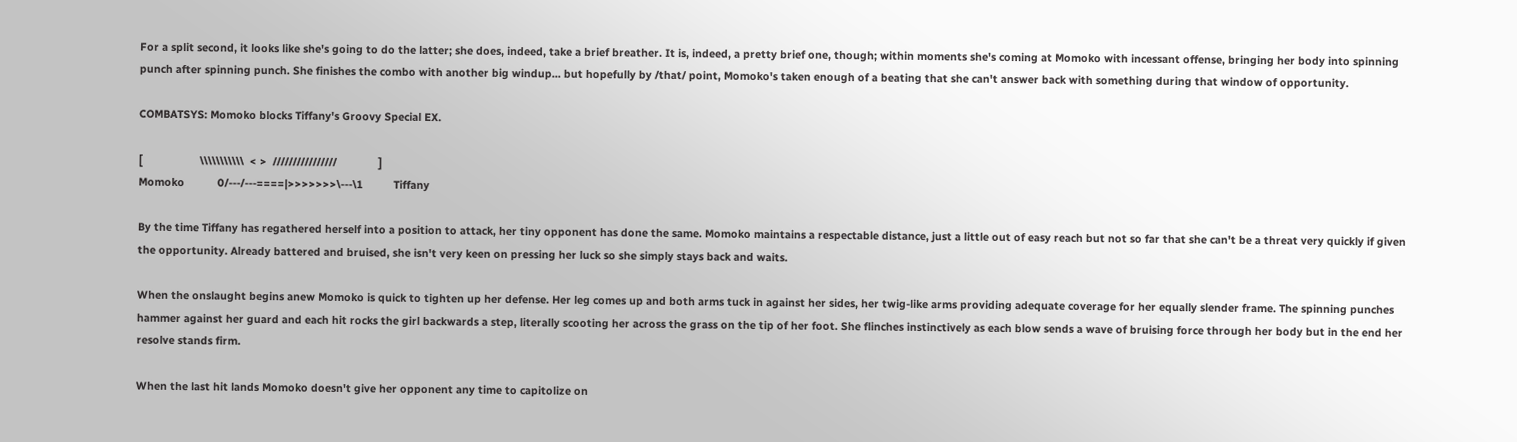For a split second, it looks like she's going to do the latter; she does, indeed, take a brief breather. It is, indeed, a pretty brief one, though; within moments she's coming at Momoko with incessant offense, bringing her body into spinning punch after spinning punch. She finishes the combo with another big windup... but hopefully by /that/ point, Momoko's taken enough of a beating that she can't answer back with something during that window of opportunity.

COMBATSYS: Momoko blocks Tiffany's Groovy Special EX.

[                   \\\\\\\\\\\  < >  ////////////////              ]
Momoko           0/---/---====|>>>>>>>\---\1          Tiffany

By the time Tiffany has regathered herself into a position to attack, her tiny opponent has done the same. Momoko maintains a respectable distance, just a little out of easy reach but not so far that she can't be a threat very quickly if given the opportunity. Already battered and bruised, she isn't very keen on pressing her luck so she simply stays back and waits.

When the onslaught begins anew Momoko is quick to tighten up her defense. Her leg comes up and both arms tuck in against her sides, her twig-like arms providing adequate coverage for her equally slender frame. The spinning punches hammer against her guard and each hit rocks the girl backwards a step, literally scooting her across the grass on the tip of her foot. She flinches instinctively as each blow sends a wave of bruising force through her body but in the end her resolve stands firm.

When the last hit lands Momoko doesn't give her opponent any time to capitolize on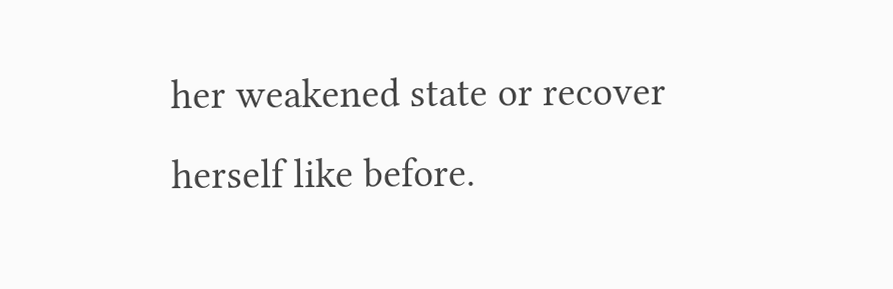her weakened state or recover herself like before.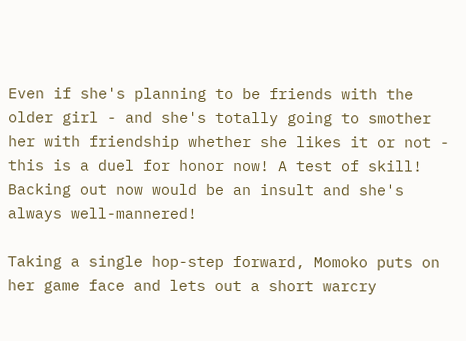Even if she's planning to be friends with the older girl - and she's totally going to smother her with friendship whether she likes it or not - this is a duel for honor now! A test of skill! Backing out now would be an insult and she's always well-mannered!

Taking a single hop-step forward, Momoko puts on her game face and lets out a short warcry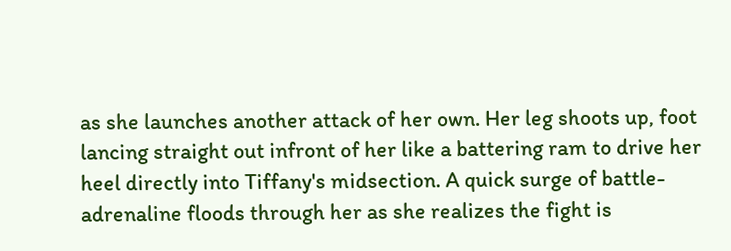as she launches another attack of her own. Her leg shoots up, foot lancing straight out infront of her like a battering ram to drive her heel directly into Tiffany's midsection. A quick surge of battle-adrenaline floods through her as she realizes the fight is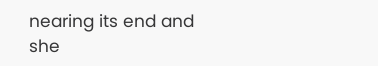nearing its end and she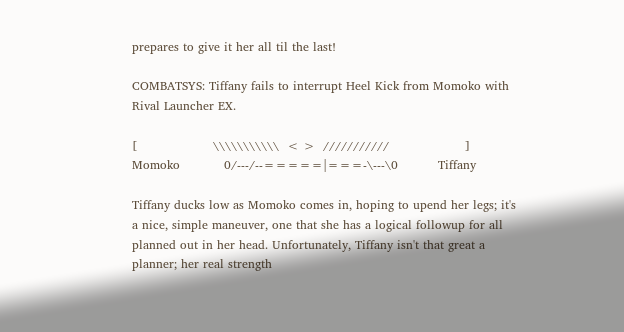prepares to give it her all til the last!

COMBATSYS: Tiffany fails to interrupt Heel Kick from Momoko with Rival Launcher EX.

[                   \\\\\\\\\\\  < >  ///////////                   ]
Momoko           0/---/--=====|===-\---\0          Tiffany

Tiffany ducks low as Momoko comes in, hoping to upend her legs; it's a nice, simple maneuver, one that she has a logical followup for all planned out in her head. Unfortunately, Tiffany isn't that great a planner; her real strength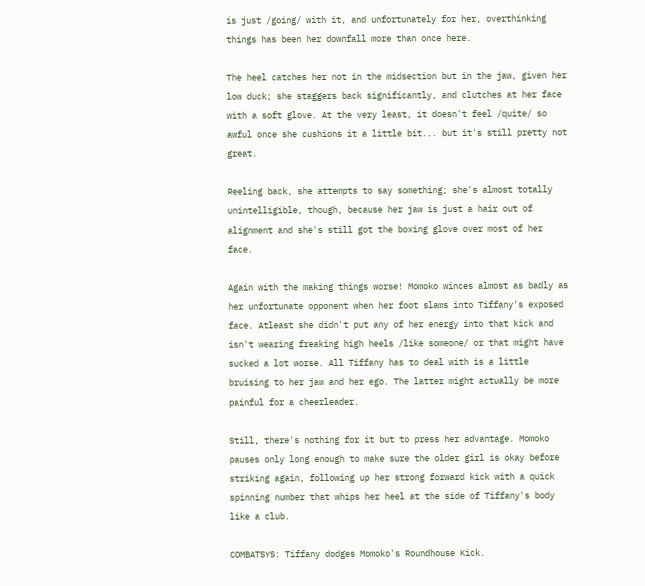is just /going/ with it, and unfortunately for her, overthinking things has been her downfall more than once here.

The heel catches her not in the midsection but in the jaw, given her low duck; she staggers back significantly, and clutches at her face with a soft glove. At the very least, it doesn't feel /quite/ so awful once she cushions it a little bit... but it's still pretty not great.

Reeling back, she attempts to say something; she's almost totally unintelligible, though, because her jaw is just a hair out of alignment and she's still got the boxing glove over most of her face.

Again with the making things worse! Momoko winces almost as badly as her unfortunate opponent when her foot slams into Tiffany's exposed face. Atleast she didn't put any of her energy into that kick and isn't wearing freaking high heels /like someone/ or that might have sucked a lot worse. All Tiffany has to deal with is a little bruising to her jaw and her ego. The latter might actually be more painful for a cheerleader.

Still, there's nothing for it but to press her advantage. Momoko pauses only long enough to make sure the older girl is okay before striking again, following up her strong forward kick with a quick spinning number that whips her heel at the side of Tiffany's body like a club.

COMBATSYS: Tiffany dodges Momoko's Roundhouse Kick.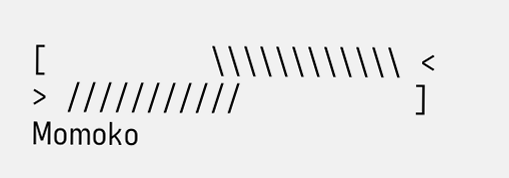[                  \\\\\\\\\\\\  < >  ///////////                   ]
Momoko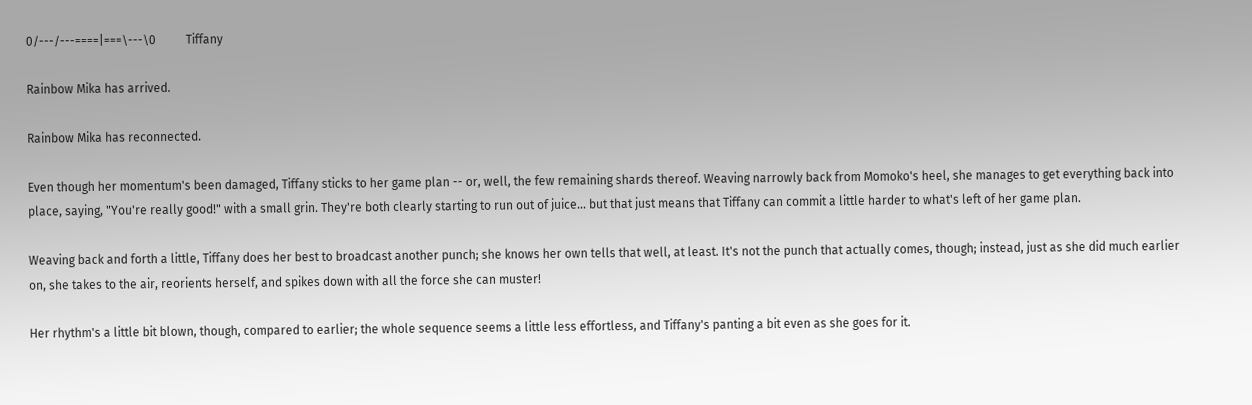0/---/---====|===\---\0          Tiffany

Rainbow Mika has arrived.

Rainbow Mika has reconnected.

Even though her momentum's been damaged, Tiffany sticks to her game plan -- or, well, the few remaining shards thereof. Weaving narrowly back from Momoko's heel, she manages to get everything back into place, saying, "You're really good!" with a small grin. They're both clearly starting to run out of juice... but that just means that Tiffany can commit a little harder to what's left of her game plan.

Weaving back and forth a little, Tiffany does her best to broadcast another punch; she knows her own tells that well, at least. It's not the punch that actually comes, though; instead, just as she did much earlier on, she takes to the air, reorients herself, and spikes down with all the force she can muster!

Her rhythm's a little bit blown, though, compared to earlier; the whole sequence seems a little less effortless, and Tiffany's panting a bit even as she goes for it.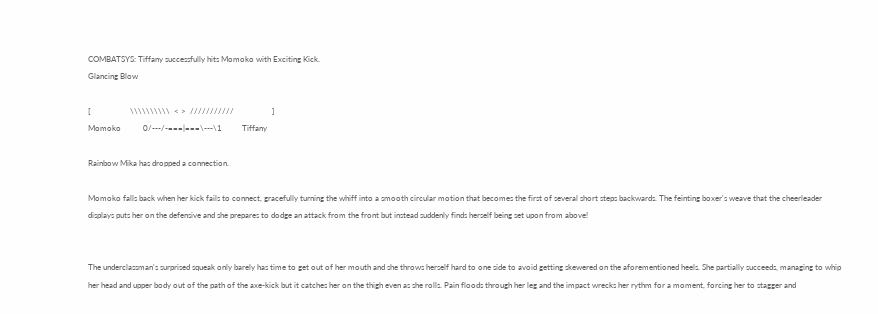COMBATSYS: Tiffany successfully hits Momoko with Exciting Kick.
Glancing Blow

[                    \\\\\\\\\\  < >  ///////////                   ]
Momoko           0/---/-===|===\---\1          Tiffany

Rainbow Mika has dropped a connection.

Momoko falls back when her kick fails to connect, gracefully turning the whiff into a smooth circular motion that becomes the first of several short steps backwards. The feinting boxer's weave that the cheerleader displays puts her on the defensive and she prepares to dodge an attack from the front but instead suddenly finds herself being set upon from above!


The underclassman's surprised squeak only barely has time to get out of her mouth and she throws herself hard to one side to avoid getting skewered on the aforementioned heels. She partially succeeds, managing to whip her head and upper body out of the path of the axe-kick but it catches her on the thigh even as she rolls. Pain floods through her leg and the impact wrecks her rythm for a moment, forcing her to stagger and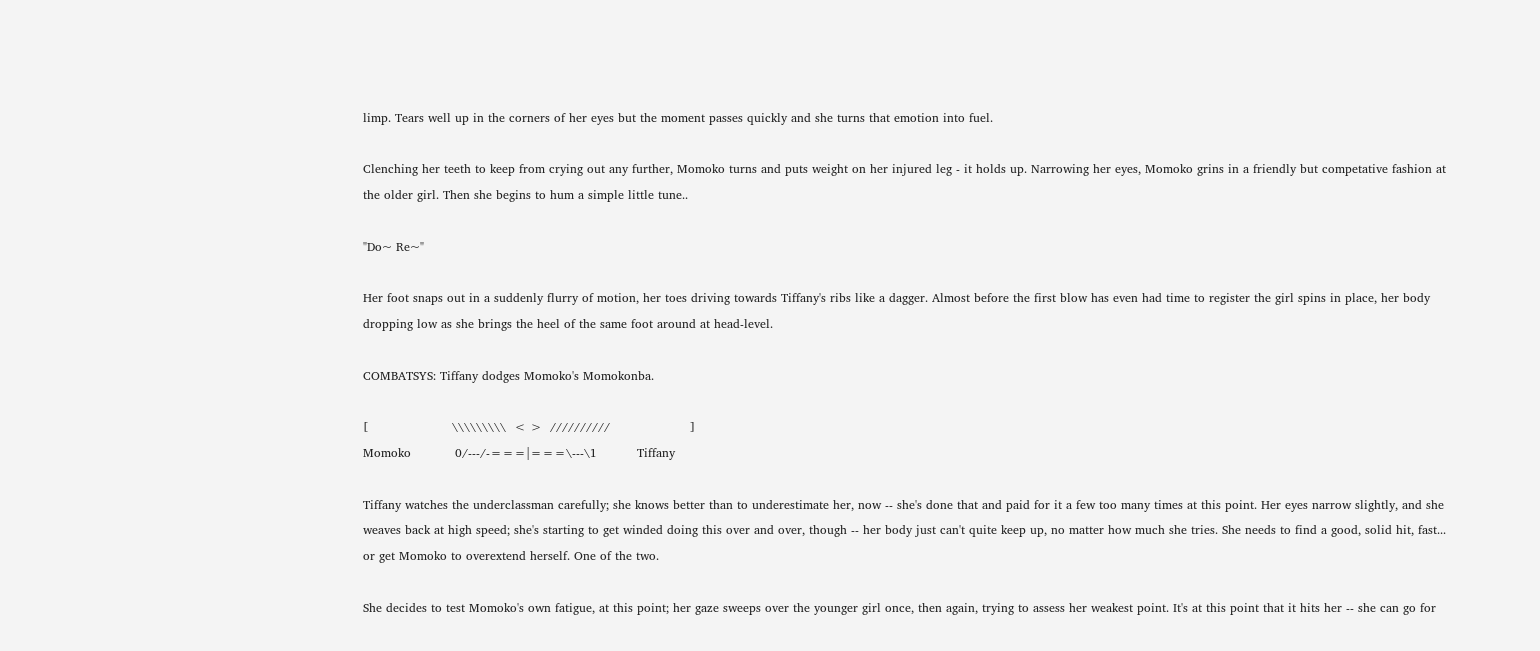limp. Tears well up in the corners of her eyes but the moment passes quickly and she turns that emotion into fuel.

Clenching her teeth to keep from crying out any further, Momoko turns and puts weight on her injured leg - it holds up. Narrowing her eyes, Momoko grins in a friendly but competative fashion at the older girl. Then she begins to hum a simple little tune..

"Do~ Re~"

Her foot snaps out in a suddenly flurry of motion, her toes driving towards Tiffany's ribs like a dagger. Almost before the first blow has even had time to register the girl spins in place, her body dropping low as she brings the heel of the same foot around at head-level.

COMBATSYS: Tiffany dodges Momoko's Momokonba.

[                     \\\\\\\\\  < >  //////////                    ]
Momoko           0/---/-===|===\---\1          Tiffany

Tiffany watches the underclassman carefully; she knows better than to underestimate her, now -- she's done that and paid for it a few too many times at this point. Her eyes narrow slightly, and she weaves back at high speed; she's starting to get winded doing this over and over, though -- her body just can't quite keep up, no matter how much she tries. She needs to find a good, solid hit, fast... or get Momoko to overextend herself. One of the two.

She decides to test Momoko's own fatigue, at this point; her gaze sweeps over the younger girl once, then again, trying to assess her weakest point. It's at this point that it hits her -- she can go for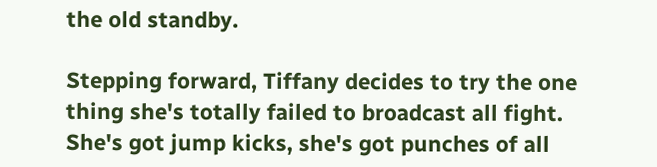the old standby.

Stepping forward, Tiffany decides to try the one thing she's totally failed to broadcast all fight. She's got jump kicks, she's got punches of all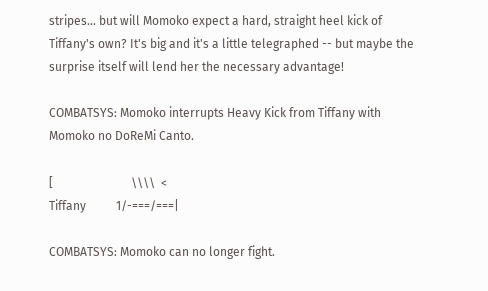stripes... but will Momoko expect a hard, straight heel kick of Tiffany's own? It's big and it's a little telegraphed -- but maybe the surprise itself will lend her the necessary advantage!

COMBATSYS: Momoko interrupts Heavy Kick from Tiffany with Momoko no DoReMi Canto.

[                          \\\\  <
Tiffany          1/-===/===|

COMBATSYS: Momoko can no longer fight.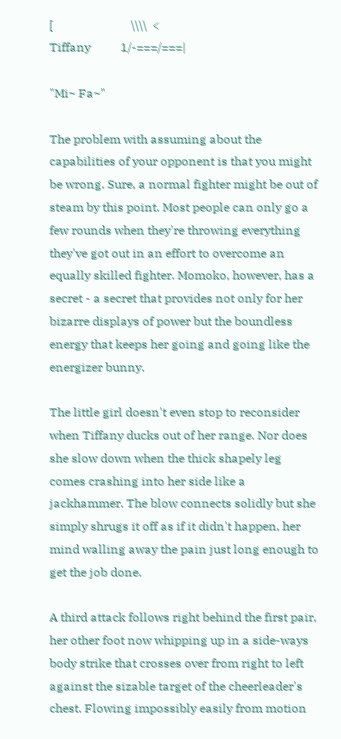[                          \\\\  <
Tiffany          1/-===/===|

"Mi~ Fa~"

The problem with assuming about the capabilities of your opponent is that you might be wrong. Sure, a normal fighter might be out of steam by this point. Most people can only go a few rounds when they're throwing everything they've got out in an effort to overcome an equally skilled fighter. Momoko, however, has a secret - a secret that provides not only for her bizarre displays of power but the boundless energy that keeps her going and going like the energizer bunny.

The little girl doesn't even stop to reconsider when Tiffany ducks out of her range. Nor does she slow down when the thick shapely leg comes crashing into her side like a jackhammer. The blow connects solidly but she simply shrugs it off as if it didn't happen, her mind walling away the pain just long enough to get the job done.

A third attack follows right behind the first pair, her other foot now whipping up in a side-ways body strike that crosses over from right to left against the sizable target of the cheerleader's chest. Flowing impossibly easily from motion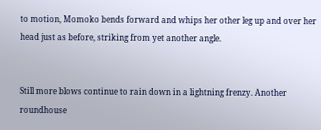to motion, Momoko bends forward and whips her other leg up and over her head just as before, striking from yet another angle.


Still more blows continue to rain down in a lightning frenzy. Another roundhouse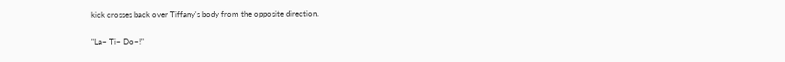kick crosses back over Tiffany's body from the opposite direction.

"La~ Ti~ Do~!"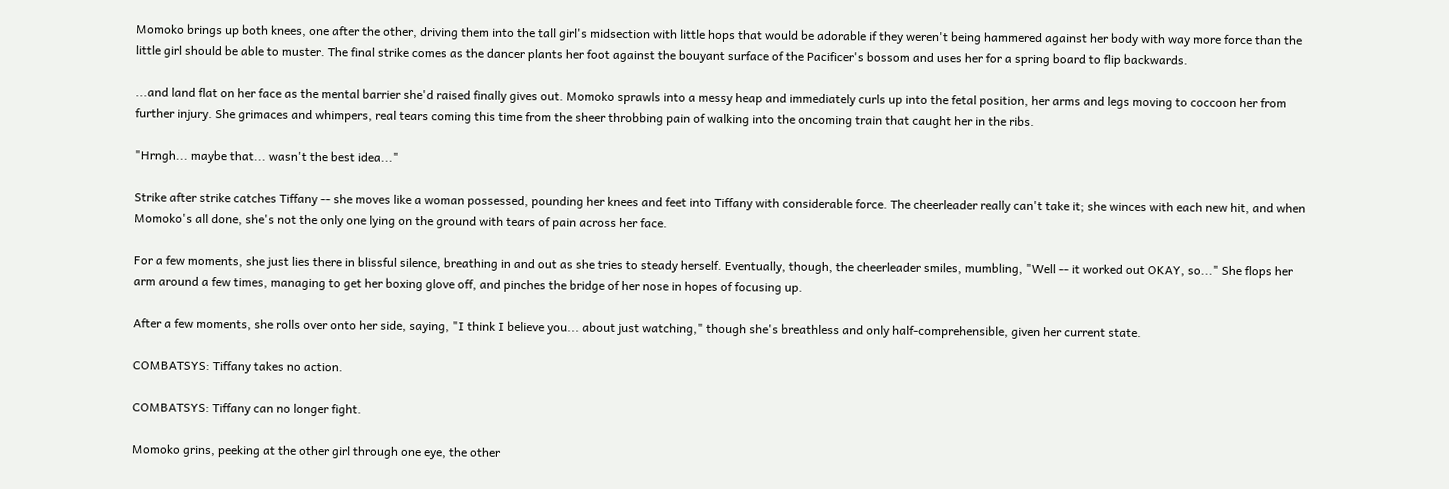Momoko brings up both knees, one after the other, driving them into the tall girl's midsection with little hops that would be adorable if they weren't being hammered against her body with way more force than the little girl should be able to muster. The final strike comes as the dancer plants her foot against the bouyant surface of the Pacificer's bossom and uses her for a spring board to flip backwards.

...and land flat on her face as the mental barrier she'd raised finally gives out. Momoko sprawls into a messy heap and immediately curls up into the fetal position, her arms and legs moving to coccoon her from further injury. She grimaces and whimpers, real tears coming this time from the sheer throbbing pain of walking into the oncoming train that caught her in the ribs.

"Hrngh... maybe that... wasn't the best idea..."

Strike after strike catches Tiffany -- she moves like a woman possessed, pounding her knees and feet into Tiffany with considerable force. The cheerleader really can't take it; she winces with each new hit, and when Momoko's all done, she's not the only one lying on the ground with tears of pain across her face.

For a few moments, she just lies there in blissful silence, breathing in and out as she tries to steady herself. Eventually, though, the cheerleader smiles, mumbling, "Well -- it worked out OKAY, so..." She flops her arm around a few times, managing to get her boxing glove off, and pinches the bridge of her nose in hopes of focusing up.

After a few moments, she rolls over onto her side, saying, "I think I believe you... about just watching," though she's breathless and only half-comprehensible, given her current state.

COMBATSYS: Tiffany takes no action.

COMBATSYS: Tiffany can no longer fight.

Momoko grins, peeking at the other girl through one eye, the other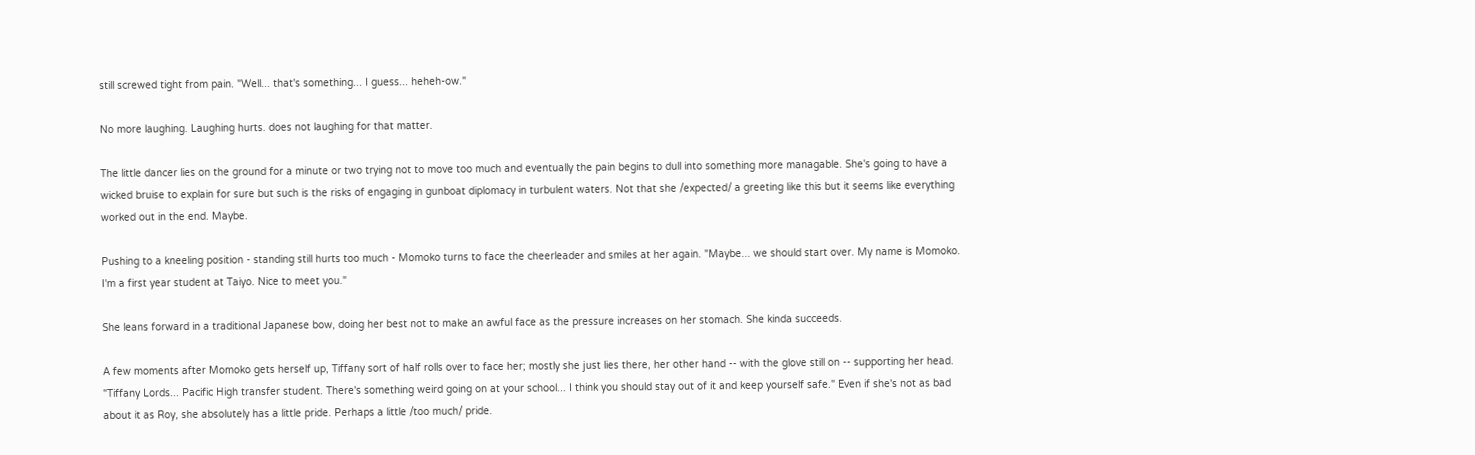still screwed tight from pain. "Well... that's something... I guess... heheh-ow."

No more laughing. Laughing hurts. does not laughing for that matter.

The little dancer lies on the ground for a minute or two trying not to move too much and eventually the pain begins to dull into something more managable. She's going to have a wicked bruise to explain for sure but such is the risks of engaging in gunboat diplomacy in turbulent waters. Not that she /expected/ a greeting like this but it seems like everything worked out in the end. Maybe.

Pushing to a kneeling position - standing still hurts too much - Momoko turns to face the cheerleader and smiles at her again. "Maybe... we should start over. My name is Momoko. I'm a first year student at Taiyo. Nice to meet you."

She leans forward in a traditional Japanese bow, doing her best not to make an awful face as the pressure increases on her stomach. She kinda succeeds.

A few moments after Momoko gets herself up, Tiffany sort of half rolls over to face her; mostly she just lies there, her other hand -- with the glove still on -- supporting her head. "Tiffany Lords... Pacific High transfer student. There's something weird going on at your school... I think you should stay out of it and keep yourself safe." Even if she's not as bad about it as Roy, she absolutely has a little pride. Perhaps a little /too much/ pride.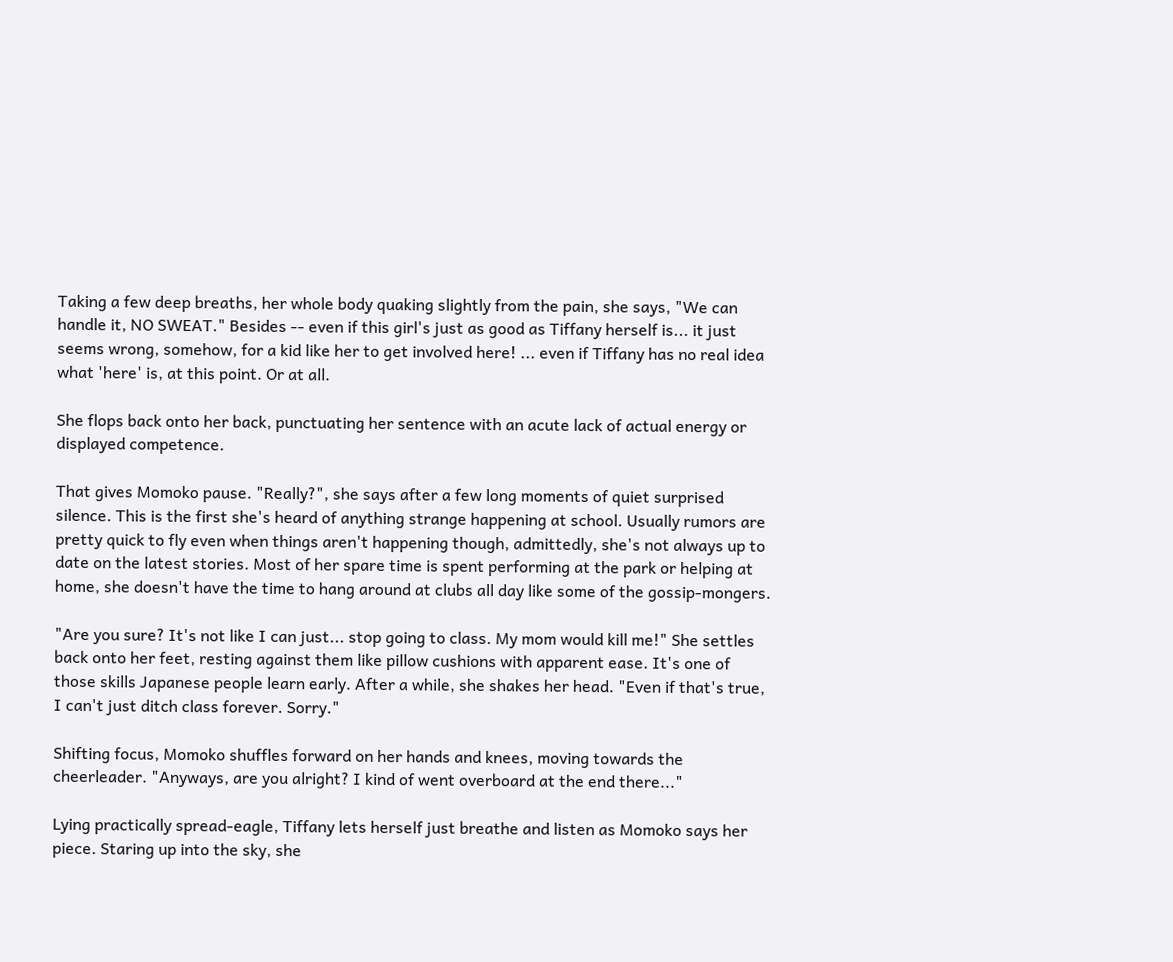Taking a few deep breaths, her whole body quaking slightly from the pain, she says, "We can handle it, NO SWEAT." Besides -- even if this girl's just as good as Tiffany herself is... it just seems wrong, somehow, for a kid like her to get involved here! ... even if Tiffany has no real idea what 'here' is, at this point. Or at all.

She flops back onto her back, punctuating her sentence with an acute lack of actual energy or displayed competence.

That gives Momoko pause. "Really?", she says after a few long moments of quiet surprised silence. This is the first she's heard of anything strange happening at school. Usually rumors are pretty quick to fly even when things aren't happening though, admittedly, she's not always up to date on the latest stories. Most of her spare time is spent performing at the park or helping at home, she doesn't have the time to hang around at clubs all day like some of the gossip-mongers.

"Are you sure? It's not like I can just... stop going to class. My mom would kill me!" She settles back onto her feet, resting against them like pillow cushions with apparent ease. It's one of those skills Japanese people learn early. After a while, she shakes her head. "Even if that's true, I can't just ditch class forever. Sorry."

Shifting focus, Momoko shuffles forward on her hands and knees, moving towards the cheerleader. "Anyways, are you alright? I kind of went overboard at the end there..."

Lying practically spread-eagle, Tiffany lets herself just breathe and listen as Momoko says her piece. Staring up into the sky, she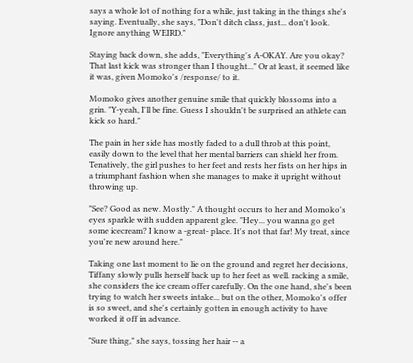says a whole lot of nothing for a while, just taking in the things she's saying. Eventually, she says, "Don't ditch class, just... don't look. Ignore anything WEIRD."

Staying back down, she adds, "Everything's A-OKAY. Are you okay? That last kick was stronger than I thought..." Or at least, it seemed like it was, given Momoko's /response/ to it.

Momoko gives another genuine smile that quickly blossoms into a grin. "Y-yeah, I'll be fine. Guess I shouldn't be surprised an athlete can kick so hard."

The pain in her side has mostly faded to a dull throb at this point, easily down to the level that her mental barriers can shield her from. Tenatively, the girl pushes to her feet and rests her fists on her hips in a triumphant fashion when she manages to make it upright without throwing up.

"See? Good as new. Mostly." A thought occurs to her and Momoko's eyes sparkle with sudden apparent glee. "Hey... you wanna go get some icecream? I know a -great- place. It's not that far! My treat, since you're new around here."

Taking one last moment to lie on the ground and regret her decisions, Tiffany slowly pulls herself back up to her feet as well. racking a smile, she considers the ice cream offer carefully. On the one hand, she's been trying to watch her sweets intake... but on the other, Momoko's offer is so sweet, and she's certainly gotten in enough activity to have worked it off in advance.

"Sure thing," she says, tossing her hair -- a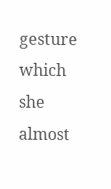gesture which she almost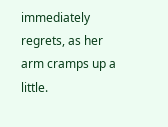immediately regrets, as her arm cramps up a little.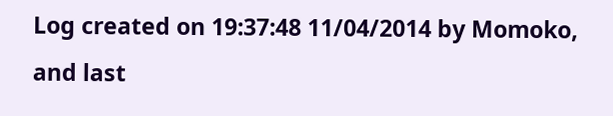Log created on 19:37:48 11/04/2014 by Momoko, and last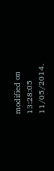modified on 13:28:05 11/05/2014.